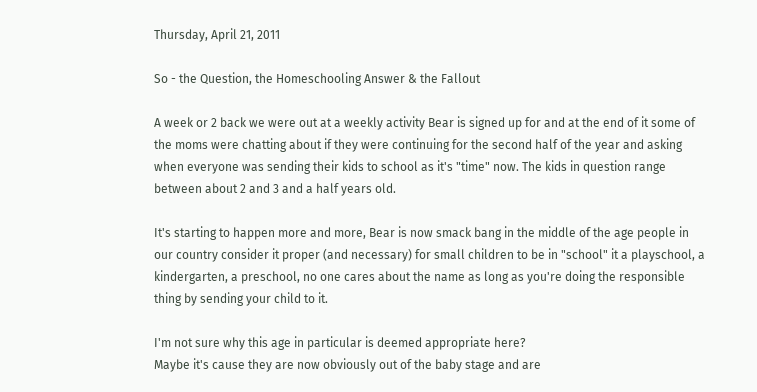Thursday, April 21, 2011

So - the Question, the Homeschooling Answer & the Fallout

A week or 2 back we were out at a weekly activity Bear is signed up for and at the end of it some of the moms were chatting about if they were continuing for the second half of the year and asking when everyone was sending their kids to school as it's "time" now. The kids in question range between about 2 and 3 and a half years old.

It's starting to happen more and more, Bear is now smack bang in the middle of the age people in our country consider it proper (and necessary) for small children to be in "school" it a playschool, a kindergarten, a preschool, no one cares about the name as long as you're doing the responsible thing by sending your child to it.

I'm not sure why this age in particular is deemed appropriate here?
Maybe it's cause they are now obviously out of the baby stage and are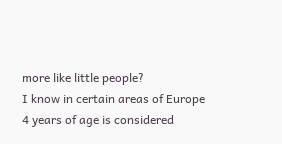more like little people?
I know in certain areas of Europe 4 years of age is considered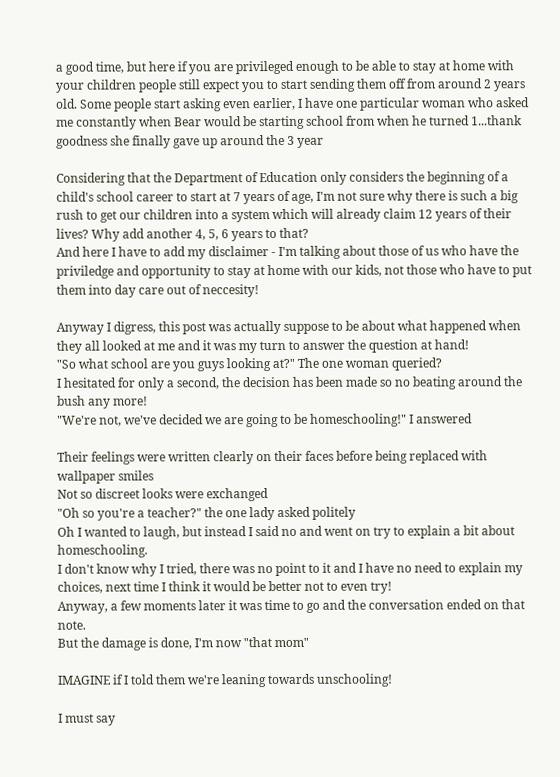a good time, but here if you are privileged enough to be able to stay at home with your children people still expect you to start sending them off from around 2 years old. Some people start asking even earlier, I have one particular woman who asked me constantly when Bear would be starting school from when he turned 1...thank goodness she finally gave up around the 3 year

Considering that the Department of Education only considers the beginning of a child's school career to start at 7 years of age, I'm not sure why there is such a big rush to get our children into a system which will already claim 12 years of their lives? Why add another 4, 5, 6 years to that?
And here I have to add my disclaimer - I'm talking about those of us who have the priviledge and opportunity to stay at home with our kids, not those who have to put them into day care out of neccesity!

Anyway I digress, this post was actually suppose to be about what happened when they all looked at me and it was my turn to answer the question at hand!
"So what school are you guys looking at?" The one woman queried?
I hesitated for only a second, the decision has been made so no beating around the bush any more!
"We're not, we've decided we are going to be homeschooling!" I answered

Their feelings were written clearly on their faces before being replaced with wallpaper smiles
Not so discreet looks were exchanged
"Oh so you're a teacher?" the one lady asked politely
Oh I wanted to laugh, but instead I said no and went on try to explain a bit about homeschooling.
I don't know why I tried, there was no point to it and I have no need to explain my choices, next time I think it would be better not to even try!
Anyway, a few moments later it was time to go and the conversation ended on that note.
But the damage is done, I'm now "that mom"

IMAGINE if I told them we're leaning towards unschooling!

I must say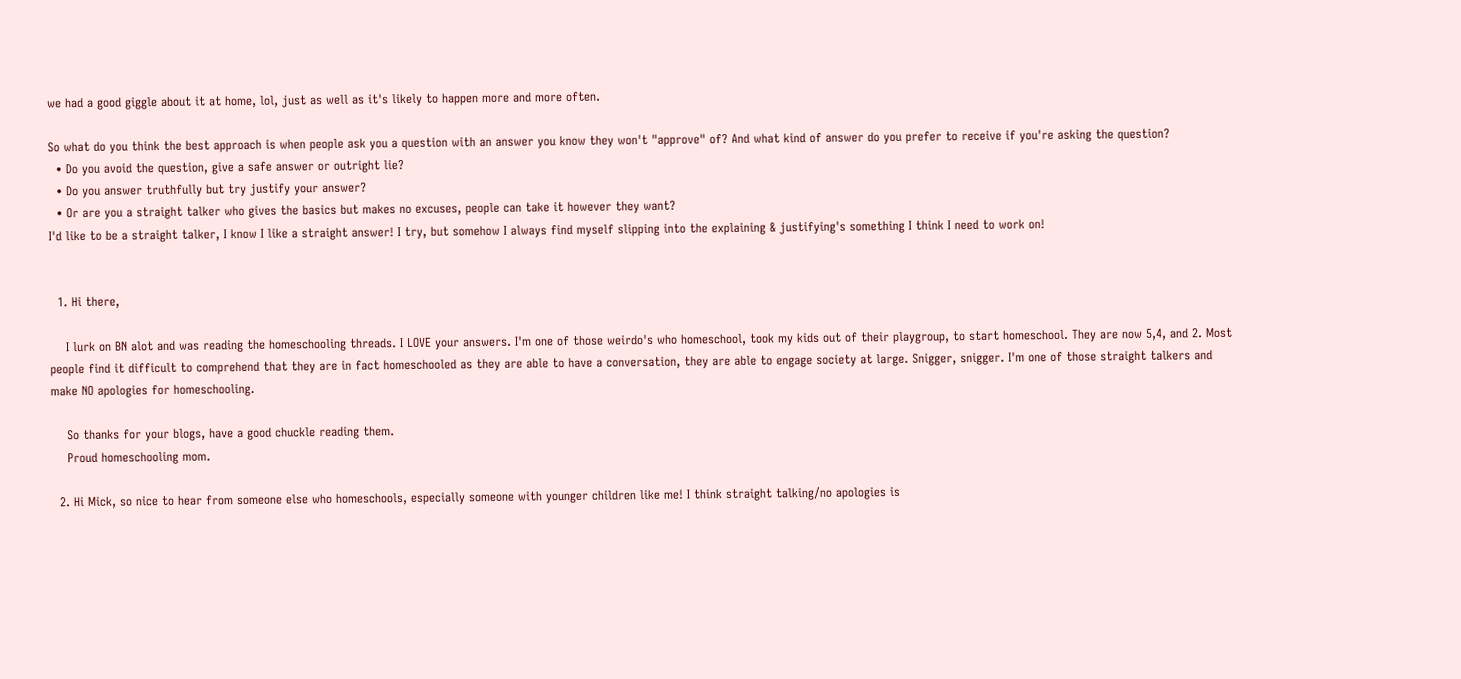we had a good giggle about it at home, lol, just as well as it's likely to happen more and more often.

So what do you think the best approach is when people ask you a question with an answer you know they won't "approve" of? And what kind of answer do you prefer to receive if you're asking the question?
  • Do you avoid the question, give a safe answer or outright lie?
  • Do you answer truthfully but try justify your answer?
  • Or are you a straight talker who gives the basics but makes no excuses, people can take it however they want?
I'd like to be a straight talker, I know I like a straight answer! I try, but somehow I always find myself slipping into the explaining & justifying's something I think I need to work on!


  1. Hi there,

    I lurk on BN alot and was reading the homeschooling threads. I LOVE your answers. I'm one of those weirdo's who homeschool, took my kids out of their playgroup, to start homeschool. They are now 5,4, and 2. Most people find it difficult to comprehend that they are in fact homeschooled as they are able to have a conversation, they are able to engage society at large. Snigger, snigger. I'm one of those straight talkers and make NO apologies for homeschooling.

    So thanks for your blogs, have a good chuckle reading them.
    Proud homeschooling mom.

  2. Hi Mick, so nice to hear from someone else who homeschools, especially someone with younger children like me! I think straight talking/no apologies is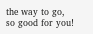the way to go, so good for you!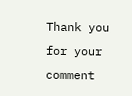Thank you for your comment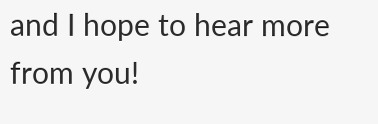and I hope to hear more from you!